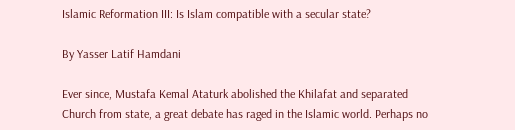Islamic Reformation III: Is Islam compatible with a secular state?

By Yasser Latif Hamdani

Ever since, Mustafa Kemal Ataturk abolished the Khilafat and separated Church from state, a great debate has raged in the Islamic world. Perhaps no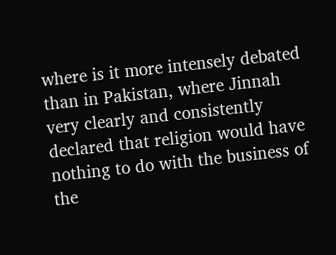where is it more intensely debated than in Pakistan, where Jinnah very clearly and consistently declared that religion would have nothing to do with the business of the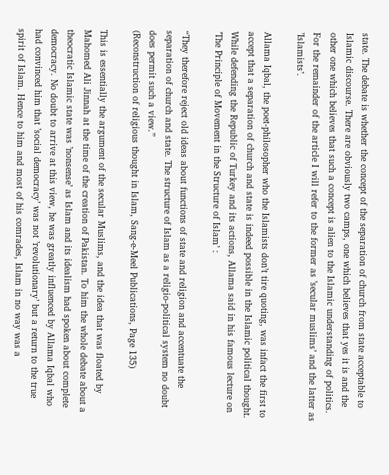state. The debate is whether the concept of the separation of church from state acceptable to Islamic discourse. There are obviously two camps, one which believes that yes it is and the other one which believes that such a concept is alien to the Islamic understanding of politics. For the remainder of the article I will refer to the former as ’secular muslims’ and the latter as ’Islamists’.

Allama Iqbal, the poet-philosopher who the Islamists don’t tire quoting, was infact the first to accept that a separation of church and state is indeed possible in the Islamic political thought. While defending the Republic of Turkey and its actions, Allama said in his famous lecture on ’The Principle of Movement in the Structure of Islam’ :

“They therefore reject old ideas about functions of state and religion and accentuate the separation of church and state. The structure of Islam as a religio-political system no doubt does permit such a view.”
(Reconstruction of religious thought in Islam, Sang-e-Meel Publications, Page 135)

This is essentially the argument of the secular Muslims, and the idea that was floated by Mahomed Ali Jinnah at the time of the creation of Pakistan. To him the whole debate about a theocratic Islamic state was ’nonsense’ as Islam and its idealism had spoken about complete democracy. No doubt to arrive at this view, he was greatly influenced by Allama Iqbal who had convinced him that ’social democracy’ was not ’revolutionary’ but a return to the true spirit of Islam. Hence to him and most of his comrades, Islam in no way was a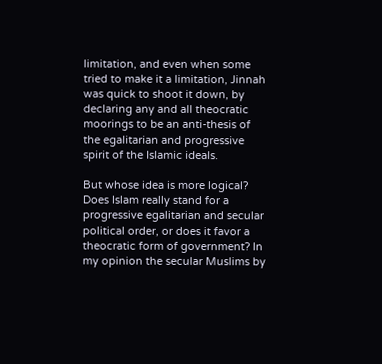limitation, and even when some tried to make it a limitation, Jinnah was quick to shoot it down, by declaring any and all theocratic moorings to be an anti-thesis of the egalitarian and progressive spirit of the Islamic ideals.

But whose idea is more logical? Does Islam really stand for a progressive egalitarian and secular political order, or does it favor a theocratic form of government? In my opinion the secular Muslims by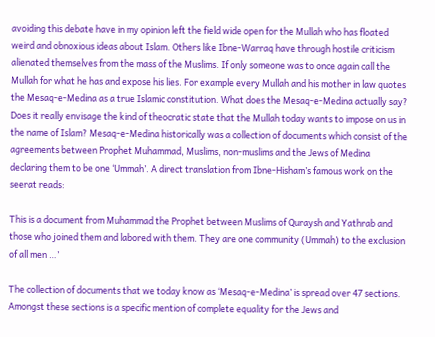avoiding this debate have in my opinion left the field wide open for the Mullah who has floated weird and obnoxious ideas about Islam. Others like Ibne-Warraq have through hostile criticism alienated themselves from the mass of the Muslims. If only someone was to once again call the Mullah for what he has and expose his lies. For example every Mullah and his mother in law quotes the Mesaq-e-Medina as a true Islamic constitution. What does the Mesaq-e-Medina actually say? Does it really envisage the kind of theocratic state that the Mullah today wants to impose on us in the name of Islam? Mesaq-e-Medina historically was a collection of documents which consist of the agreements between Prophet Muhammad, Muslims, non-muslims and the Jews of Medina declaring them to be one ‘Ummah’. A direct translation from Ibne-Hisham’s famous work on the seerat reads:

This is a document from Muhammad the Prophet between Muslims of Quraysh and Yathrab and those who joined them and labored with them. They are one community (Ummah) to the exclusion of all men …’

The collection of documents that we today know as ‘Mesaq-e-Medina’ is spread over 47 sections. Amongst these sections is a specific mention of complete equality for the Jews and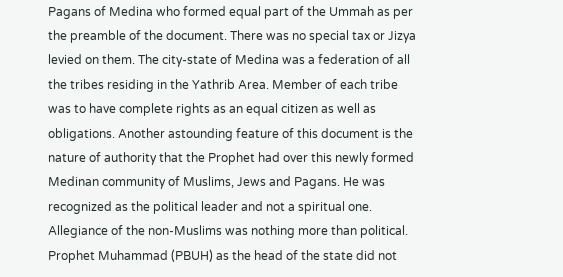Pagans of Medina who formed equal part of the Ummah as per the preamble of the document. There was no special tax or Jizya levied on them. The city-state of Medina was a federation of all the tribes residing in the Yathrib Area. Member of each tribe was to have complete rights as an equal citizen as well as obligations. Another astounding feature of this document is the nature of authority that the Prophet had over this newly formed Medinan community of Muslims, Jews and Pagans. He was recognized as the political leader and not a spiritual one. Allegiance of the non-Muslims was nothing more than political. Prophet Muhammad (PBUH) as the head of the state did not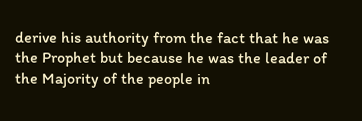derive his authority from the fact that he was the Prophet but because he was the leader of the Majority of the people in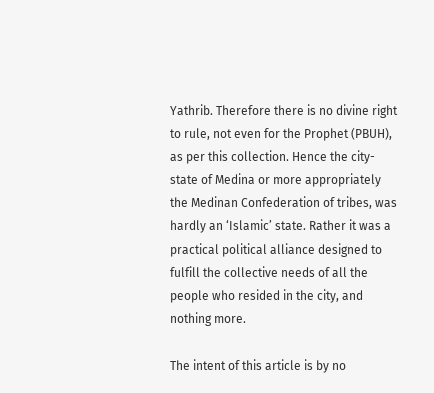Yathrib. Therefore there is no divine right to rule, not even for the Prophet (PBUH), as per this collection. Hence the city-state of Medina or more appropriately the Medinan Confederation of tribes, was hardly an ‘Islamic’ state. Rather it was a practical political alliance designed to fulfill the collective needs of all the people who resided in the city, and nothing more.

The intent of this article is by no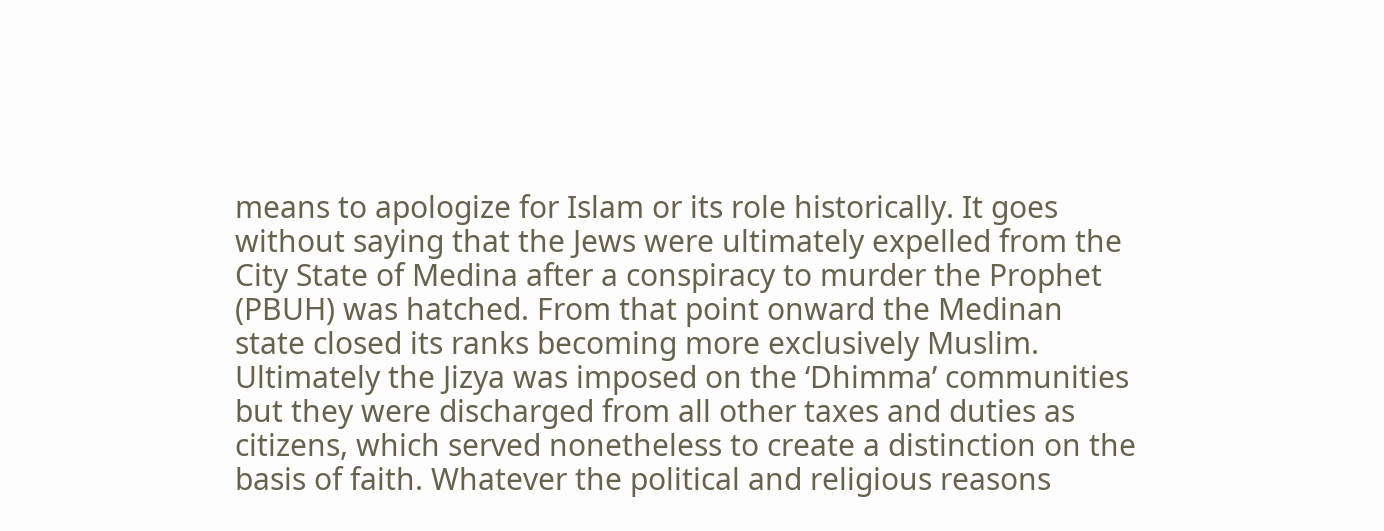means to apologize for Islam or its role historically. It goes without saying that the Jews were ultimately expelled from the City State of Medina after a conspiracy to murder the Prophet (PBUH) was hatched. From that point onward the Medinan state closed its ranks becoming more exclusively Muslim. Ultimately the Jizya was imposed on the ‘Dhimma’ communities but they were discharged from all other taxes and duties as citizens, which served nonetheless to create a distinction on the basis of faith. Whatever the political and religious reasons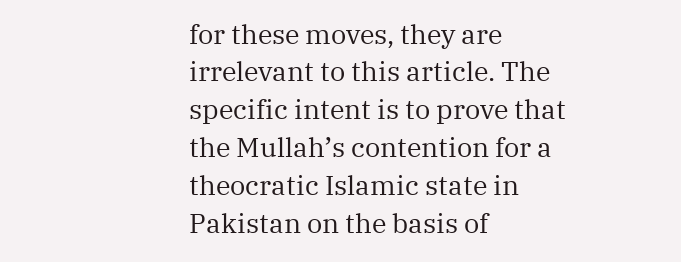for these moves, they are irrelevant to this article. The specific intent is to prove that the Mullah’s contention for a theocratic Islamic state in Pakistan on the basis of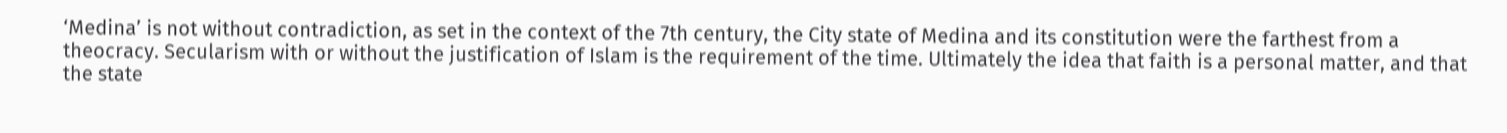‘Medina’ is not without contradiction, as set in the context of the 7th century, the City state of Medina and its constitution were the farthest from a theocracy. Secularism with or without the justification of Islam is the requirement of the time. Ultimately the idea that faith is a personal matter, and that the state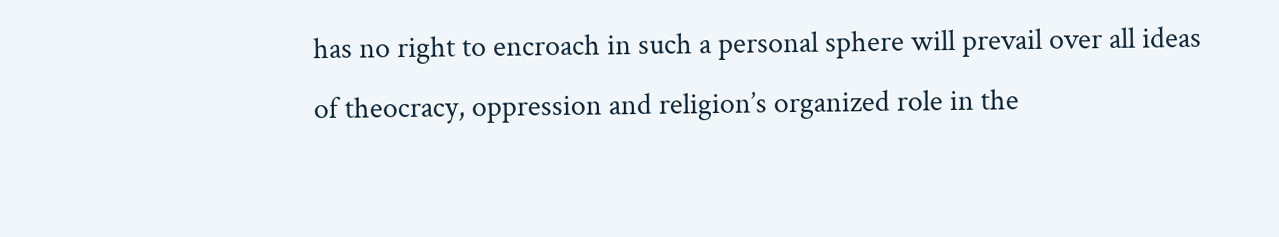has no right to encroach in such a personal sphere will prevail over all ideas of theocracy, oppression and religion’s organized role in the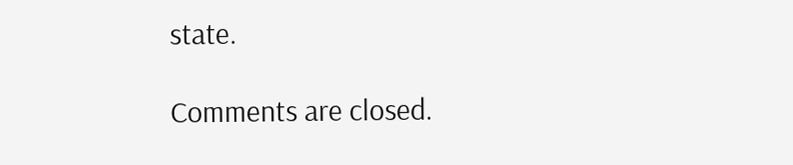state.

Comments are closed.